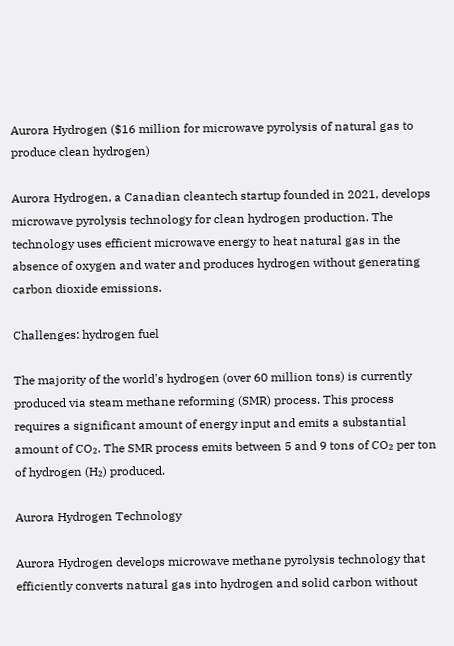Aurora Hydrogen ($16 million for microwave pyrolysis of natural gas to produce clean hydrogen)

Aurora Hydrogen, a Canadian cleantech startup founded in 2021, develops microwave pyrolysis technology for clean hydrogen production. The technology uses efficient microwave energy to heat natural gas in the absence of oxygen and water and produces hydrogen without generating carbon dioxide emissions.

Challenges: hydrogen fuel

The majority of the world's hydrogen (over 60 million tons) is currently produced via steam methane reforming (SMR) process. This process requires a significant amount of energy input and emits a substantial amount of CO₂. The SMR process emits between 5 and 9 tons of CO₂ per ton of hydrogen (H₂) produced.

Aurora Hydrogen Technology

Aurora Hydrogen develops microwave methane pyrolysis technology that efficiently converts natural gas into hydrogen and solid carbon without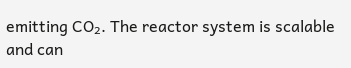emitting CO₂. The reactor system is scalable and can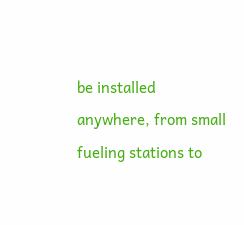be installed anywhere, from small fueling stations to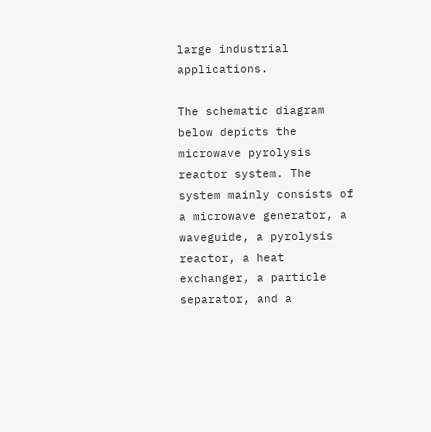large industrial applications.

The schematic diagram below depicts the microwave pyrolysis reactor system. The system mainly consists of a microwave generator, a waveguide, a pyrolysis reactor, a heat exchanger, a particle separator, and a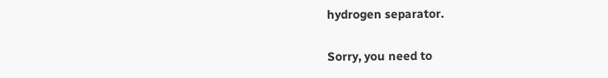hydrogen separator.

Sorry, you need to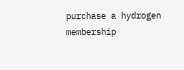purchase a hydrogen membership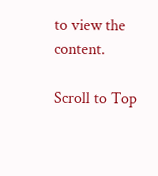to view the content.

Scroll to Top